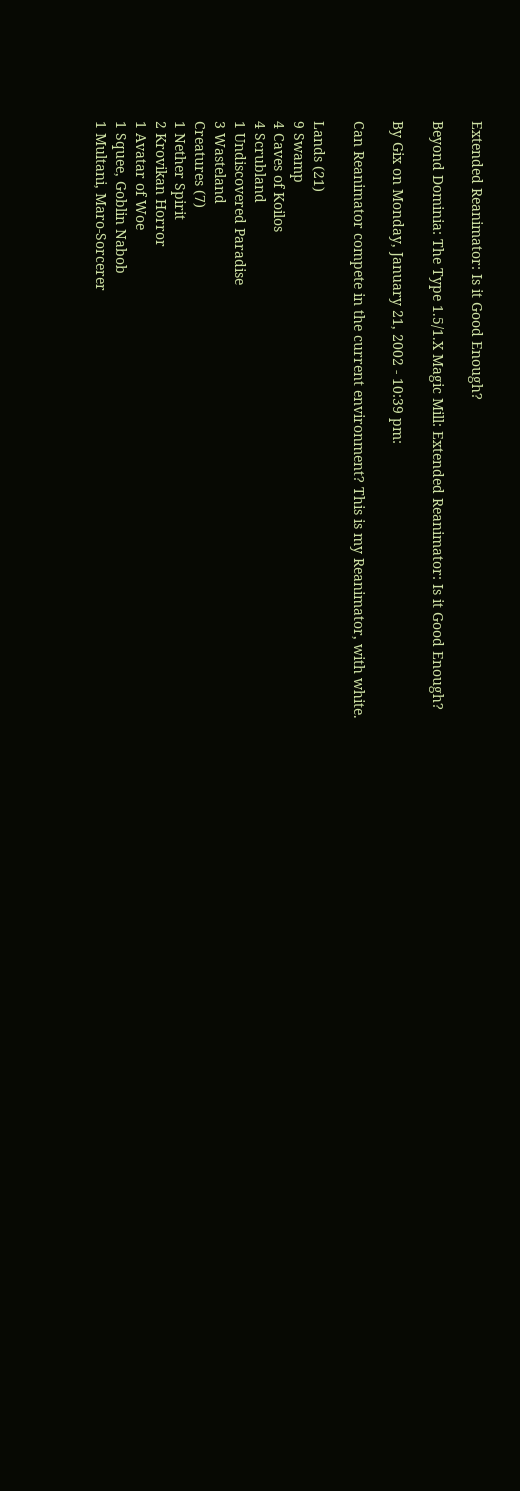Extended Reanimator: Is it Good Enough?

Beyond Dominia: The Type 1.5/1.X Magic Mill: Extended Reanimator: Is it Good Enough?

By Gix on Monday, January 21, 2002 - 10:39 pm:

Can Reanimator compete in the current environment? This is my Reanimator, with white.

Lands (21)
9 Swamp
4 Caves of Koilos
4 Scrubland
1 Undiscovered Paradise
3 Wasteland
Creatures (7)
1 Nether Spirit
2 Krovikan Horror
1 Avatar of Woe
1 Squee, Goblin Nabob
1 Multani, Maro-Sorcerer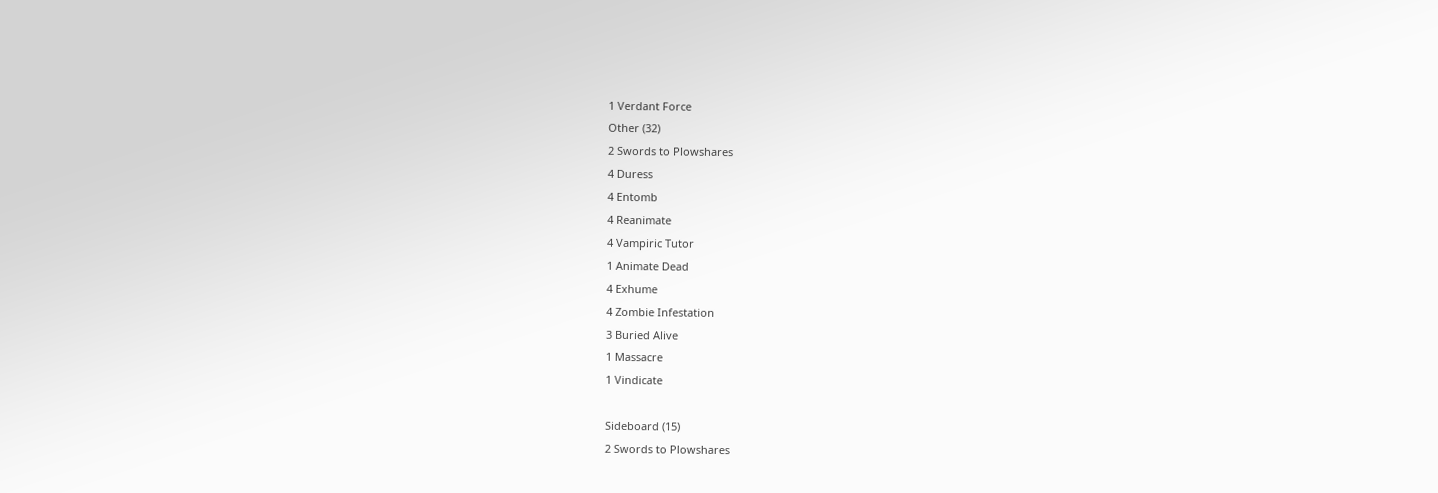1 Verdant Force
Other (32)
2 Swords to Plowshares
4 Duress
4 Entomb
4 Reanimate
4 Vampiric Tutor
1 Animate Dead
4 Exhume
4 Zombie Infestation
3 Buried Alive
1 Massacre
1 Vindicate

Sideboard (15)
2 Swords to Plowshares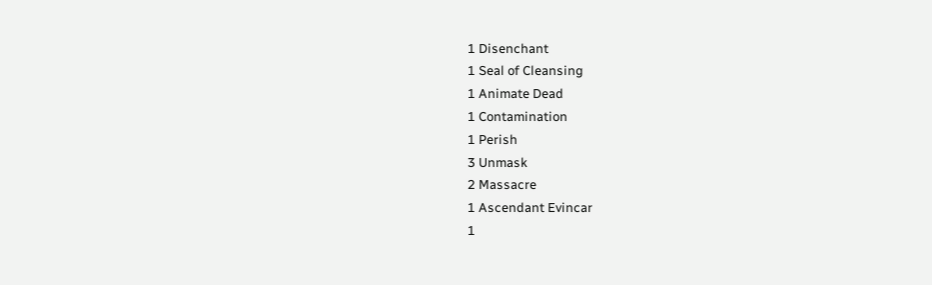1 Disenchant
1 Seal of Cleansing
1 Animate Dead
1 Contamination
1 Perish
3 Unmask
2 Massacre
1 Ascendant Evincar
1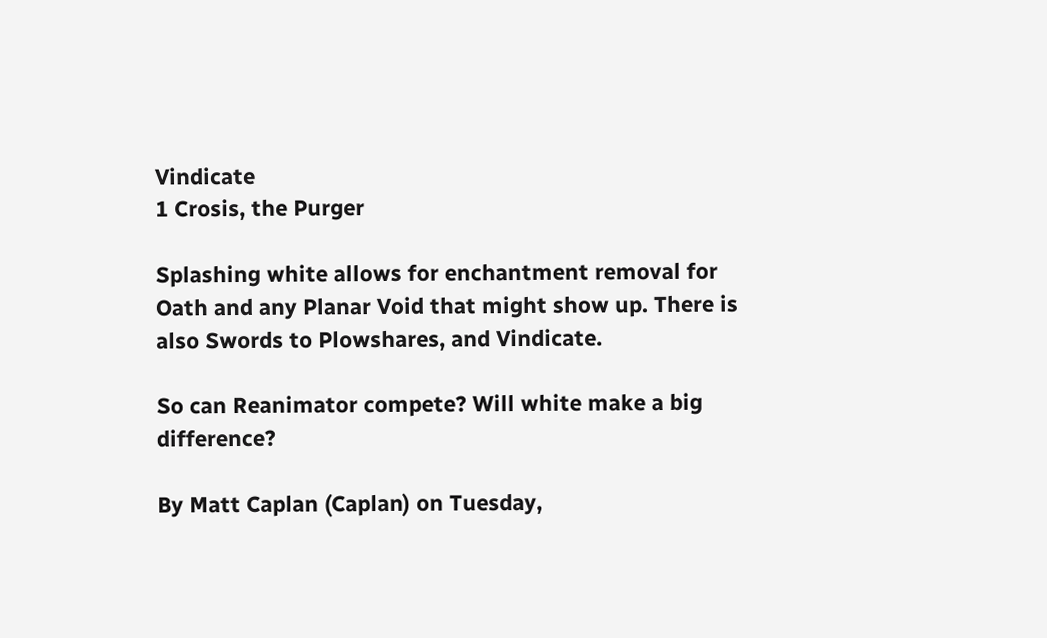Vindicate
1 Crosis, the Purger

Splashing white allows for enchantment removal for Oath and any Planar Void that might show up. There is also Swords to Plowshares, and Vindicate.

So can Reanimator compete? Will white make a big difference?

By Matt Caplan (Caplan) on Tuesday,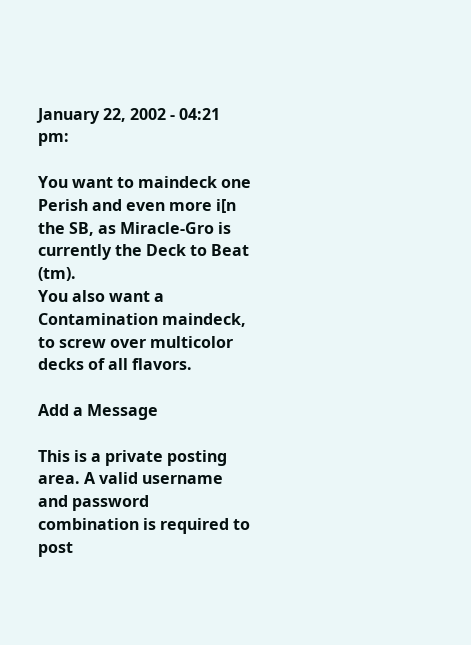January 22, 2002 - 04:21 pm:

You want to maindeck one Perish and even more i[n the SB, as Miracle-Gro is currently the Deck to Beat (tm).
You also want a Contamination maindeck, to screw over multicolor decks of all flavors.

Add a Message

This is a private posting area. A valid username and password combination is required to post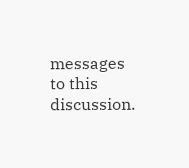messages to this discussion.